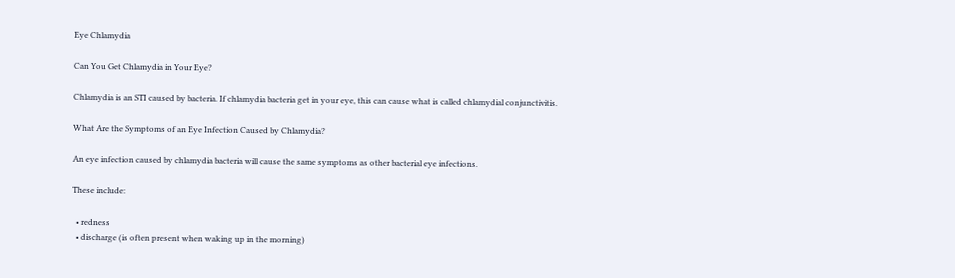Eye Chlamydia

Can You Get Chlamydia in Your Eye?

Chlamydia is an STI caused by bacteria. If chlamydia bacteria get in your eye, this can cause what is called chlamydial conjunctivitis.

What Are the Symptoms of an Eye Infection Caused by Chlamydia?

An eye infection caused by chlamydia bacteria will cause the same symptoms as other bacterial eye infections.

These include:

  • redness
  • discharge (is often present when waking up in the morning)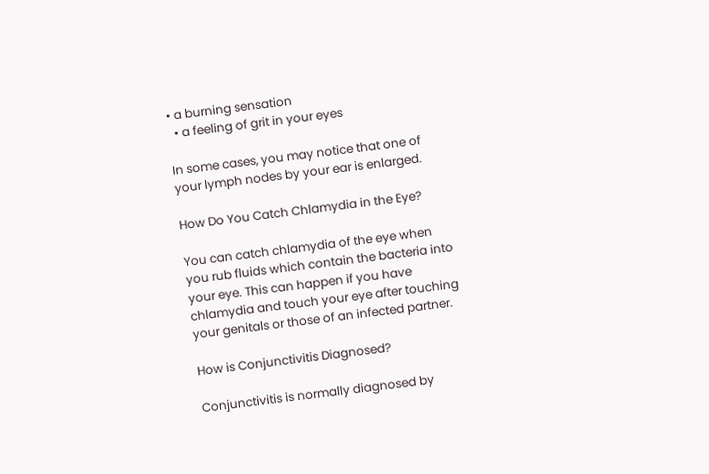• a burning sensation
  • a feeling of grit in your eyes

In some cases, you may notice that one of your lymph nodes by your ear is enlarged.

How Do You Catch Chlamydia in the Eye?

You can catch chlamydia of the eye when you rub fluids which contain the bacteria into your eye. This can happen if you have chlamydia and touch your eye after touching your genitals or those of an infected partner.

How is Conjunctivitis Diagnosed?

Conjunctivitis is normally diagnosed by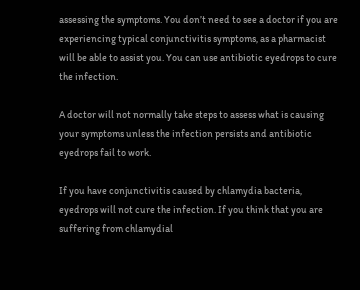assessing the symptoms. You don’t need to see a doctor if you are experiencing typical conjunctivitis symptoms, as a pharmacist will be able to assist you. You can use antibiotic eyedrops to cure the infection.

A doctor will not normally take steps to assess what is causing your symptoms unless the infection persists and antibiotic eyedrops fail to work.

If you have conjunctivitis caused by chlamydia bacteria, eyedrops will not cure the infection. If you think that you are suffering from chlamydial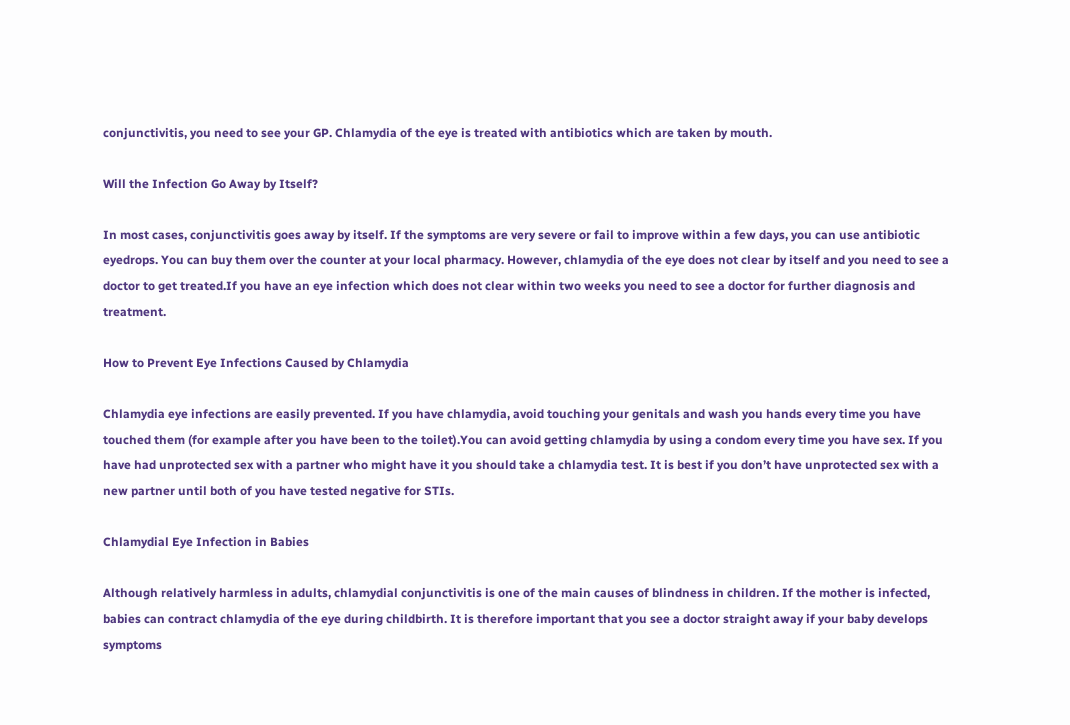conjunctivitis, you need to see your GP. Chlamydia of the eye is treated with antibiotics which are taken by mouth.

Will the Infection Go Away by Itself?

In most cases, conjunctivitis goes away by itself. If the symptoms are very severe or fail to improve within a few days, you can use antibiotic eyedrops. You can buy them over the counter at your local pharmacy. However, chlamydia of the eye does not clear by itself and you need to see a doctor to get treated.If you have an eye infection which does not clear within two weeks you need to see a doctor for further diagnosis and treatment.

How to Prevent Eye Infections Caused by Chlamydia

Chlamydia eye infections are easily prevented. If you have chlamydia, avoid touching your genitals and wash you hands every time you have touched them (for example after you have been to the toilet).You can avoid getting chlamydia by using a condom every time you have sex. If you have had unprotected sex with a partner who might have it you should take a chlamydia test. It is best if you don’t have unprotected sex with a new partner until both of you have tested negative for STIs.

Chlamydial Eye Infection in Babies

Although relatively harmless in adults, chlamydial conjunctivitis is one of the main causes of blindness in children. If the mother is infected, babies can contract chlamydia of the eye during childbirth. It is therefore important that you see a doctor straight away if your baby develops symptoms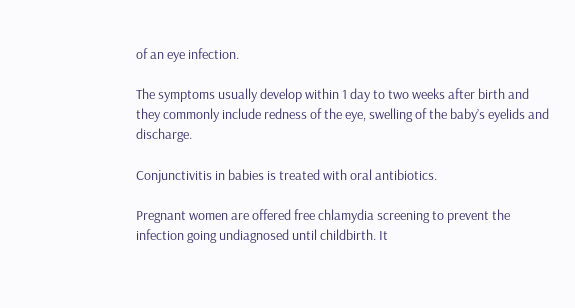of an eye infection.

The symptoms usually develop within 1 day to two weeks after birth and they commonly include redness of the eye, swelling of the baby’s eyelids and discharge.

Conjunctivitis in babies is treated with oral antibiotics.

Pregnant women are offered free chlamydia screening to prevent the infection going undiagnosed until childbirth. It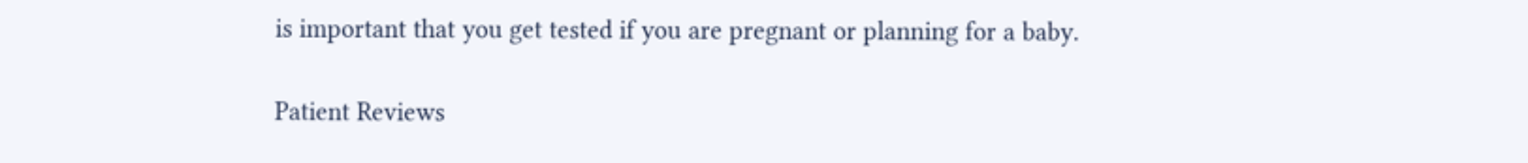is important that you get tested if you are pregnant or planning for a baby.

Patient Reviews